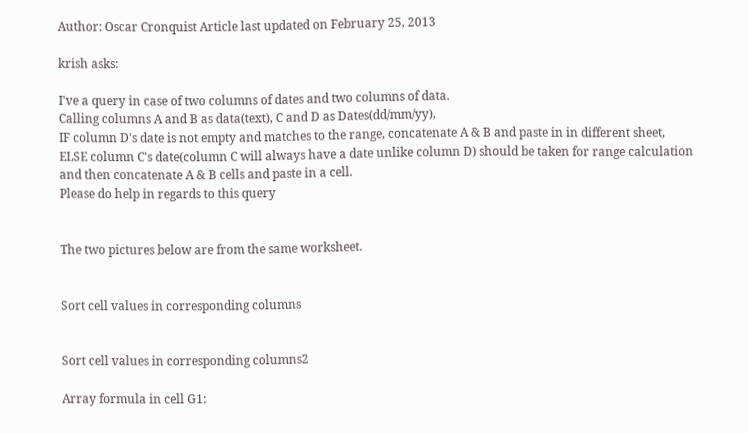Author: Oscar Cronquist Article last updated on February 25, 2013

krish asks:

I've a query in case of two columns of dates and two columns of data.
Calling columns A and B as data(text), C and D as Dates(dd/mm/yy),
IF column D's date is not empty and matches to the range, concatenate A & B and paste in in different sheet,
ELSE column C's date(column C will always have a date unlike column D) should be taken for range calculation and then concatenate A & B cells and paste in a cell.
Please do help in regards to this query


The two pictures below are from the same worksheet.


Sort cell values in corresponding columns


Sort cell values in corresponding columns2

Array formula in cell G1: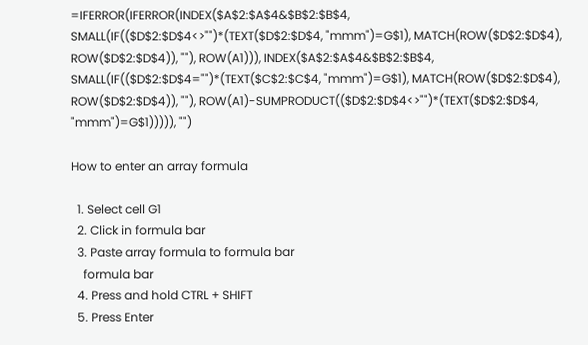=IFERROR(IFERROR(INDEX($A$2:$A$4&$B$2:$B$4, SMALL(IF(($D$2:$D$4<>"")*(TEXT($D$2:$D$4, "mmm")=G$1), MATCH(ROW($D$2:$D$4), ROW($D$2:$D$4)), ""), ROW(A1))), INDEX($A$2:$A$4&$B$2:$B$4, SMALL(IF(($D$2:$D$4="")*(TEXT($C$2:$C$4, "mmm")=G$1), MATCH(ROW($D$2:$D$4), ROW($D$2:$D$4)), ""), ROW(A1)-SUMPRODUCT(($D$2:$D$4<>"")*(TEXT($D$2:$D$4, "mmm")=G$1))))), "")

How to enter an array formula

  1. Select cell G1
  2. Click in formula bar
  3. Paste array formula to formula bar
    formula bar
  4. Press and hold CTRL + SHIFT
  5. Press Enter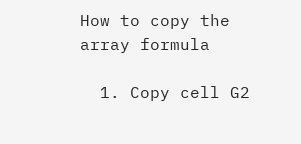How to copy the array formula

  1. Copy cell G2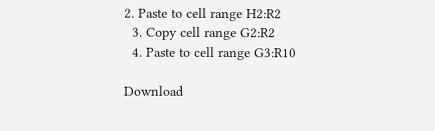2. Paste to cell range H2:R2
  3. Copy cell range G2:R2
  4. Paste to cell range G3:R10

Download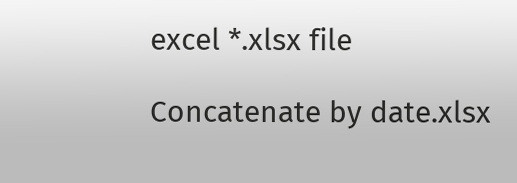excel *.xlsx file

Concatenate by date.xlsx